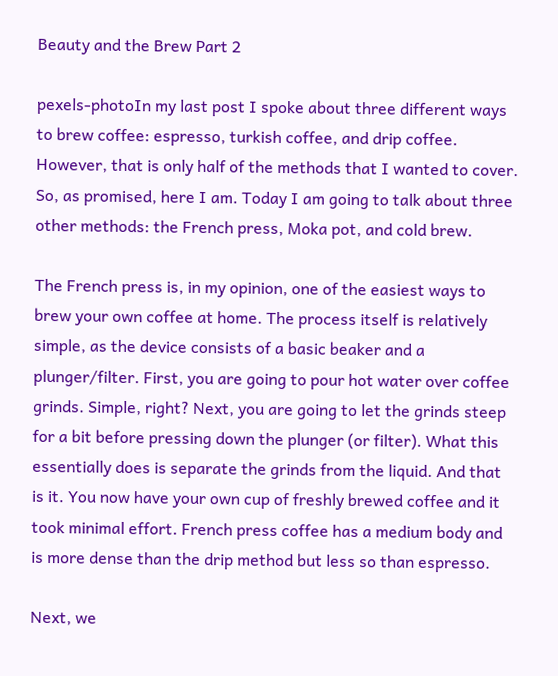Beauty and the Brew Part 2

pexels-photoIn my last post I spoke about three different ways to brew coffee: espresso, turkish coffee, and drip coffee. However, that is only half of the methods that I wanted to cover. So, as promised, here I am. Today I am going to talk about three other methods: the French press, Moka pot, and cold brew.

The French press is, in my opinion, one of the easiest ways to brew your own coffee at home. The process itself is relatively simple, as the device consists of a basic beaker and a plunger/filter. First, you are going to pour hot water over coffee grinds. Simple, right? Next, you are going to let the grinds steep for a bit before pressing down the plunger (or filter). What this essentially does is separate the grinds from the liquid. And that is it. You now have your own cup of freshly brewed coffee and it took minimal effort. French press coffee has a medium body and is more dense than the drip method but less so than espresso.

Next, we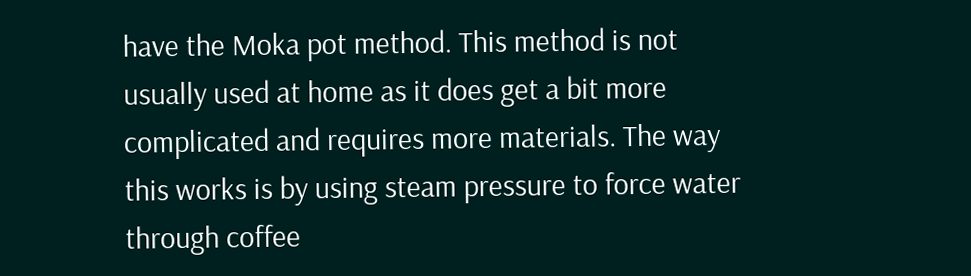have the Moka pot method. This method is not usually used at home as it does get a bit more complicated and requires more materials. The way this works is by using steam pressure to force water through coffee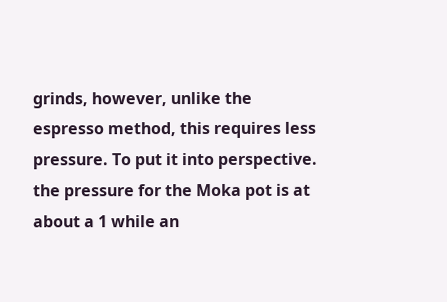grinds, however, unlike the espresso method, this requires less pressure. To put it into perspective. the pressure for the Moka pot is at about a 1 while an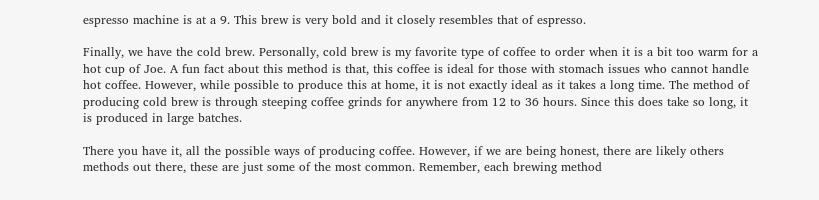espresso machine is at a 9. This brew is very bold and it closely resembles that of espresso.

Finally, we have the cold brew. Personally, cold brew is my favorite type of coffee to order when it is a bit too warm for a hot cup of Joe. A fun fact about this method is that, this coffee is ideal for those with stomach issues who cannot handle hot coffee. However, while possible to produce this at home, it is not exactly ideal as it takes a long time. The method of producing cold brew is through steeping coffee grinds for anywhere from 12 to 36 hours. Since this does take so long, it is produced in large batches.

There you have it, all the possible ways of producing coffee. However, if we are being honest, there are likely others methods out there, these are just some of the most common. Remember, each brewing method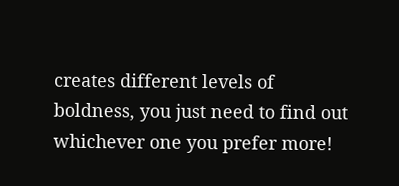creates different levels of boldness, you just need to find out whichever one you prefer more!